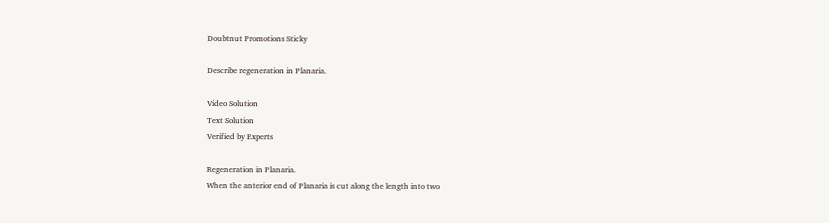Doubtnut Promotions Sticky

Describe regeneration in Planaria.

Video Solution
Text Solution
Verified by Experts

Regeneration in Planaria.
When the anterior end of Planaria is cut along the length into two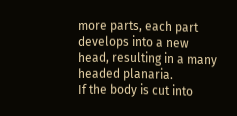more parts, each part develops into a new head, resulting in a many headed planaria.
If the body is cut into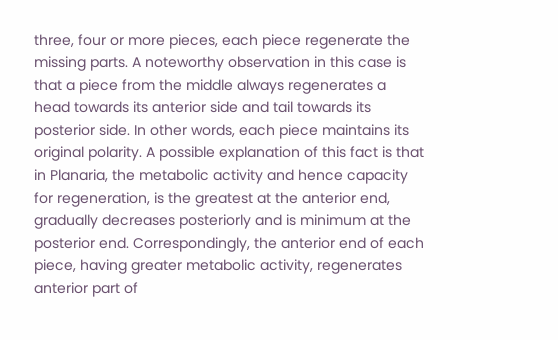three, four or more pieces, each piece regenerate the missing parts. A noteworthy observation in this case is that a piece from the middle always regenerates a head towards its anterior side and tail towards its posterior side. In other words, each piece maintains its original polarity. A possible explanation of this fact is that in Planaria, the metabolic activity and hence capacity for regeneration, is the greatest at the anterior end, gradually decreases posteriorly and is minimum at the posterior end. Correspondingly, the anterior end of each piece, having greater metabolic activity, regenerates anterior part of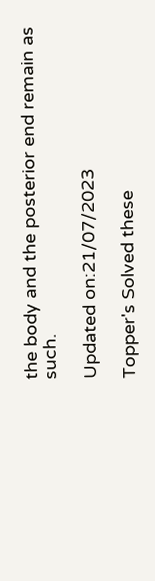the body and the posterior end remain as such.

Updated on:21/07/2023

Topper's Solved these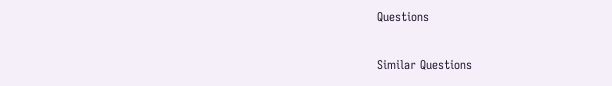Questions

Similar Questions